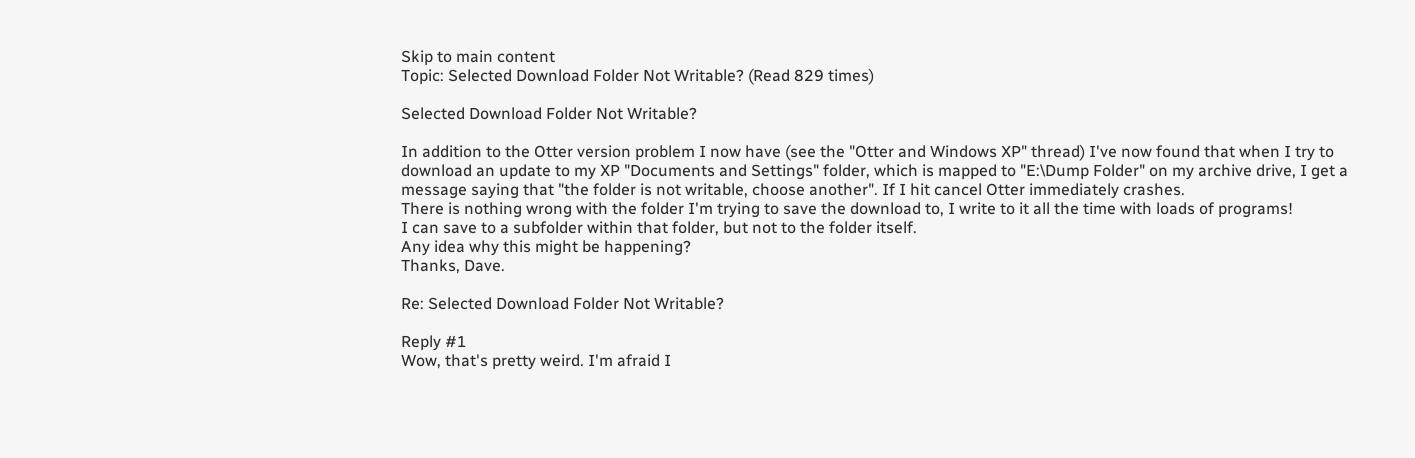Skip to main content
Topic: Selected Download Folder Not Writable? (Read 829 times)

Selected Download Folder Not Writable?

In addition to the Otter version problem I now have (see the "Otter and Windows XP" thread) I've now found that when I try to download an update to my XP "Documents and Settings" folder, which is mapped to "E:\Dump Folder" on my archive drive, I get a message saying that "the folder is not writable, choose another". If I hit cancel Otter immediately crashes.
There is nothing wrong with the folder I'm trying to save the download to, I write to it all the time with loads of programs!
I can save to a subfolder within that folder, but not to the folder itself.
Any idea why this might be happening?
Thanks, Dave.

Re: Selected Download Folder Not Writable?

Reply #1
Wow, that's pretty weird. I'm afraid I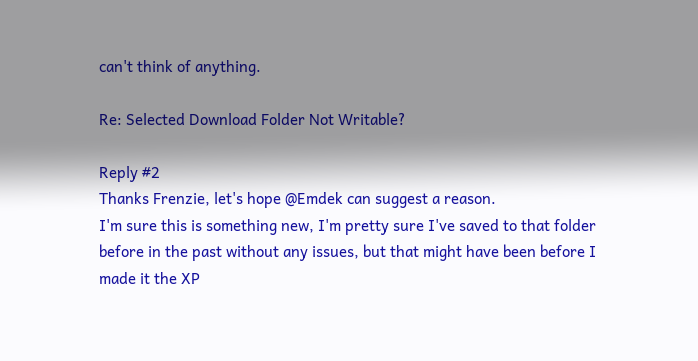can't think of anything.

Re: Selected Download Folder Not Writable?

Reply #2
Thanks Frenzie, let's hope @Emdek can suggest a reason.
I'm sure this is something new, I'm pretty sure I've saved to that folder before in the past without any issues, but that might have been before I made it the XP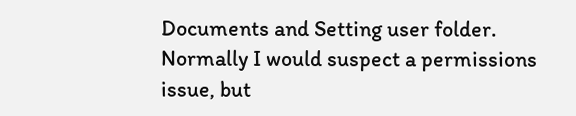Documents and Setting user folder. Normally I would suspect a permissions issue, but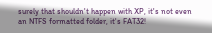surely that shouldn't happen with XP, it's not even an NTFS formatted folder, it's FAT32!